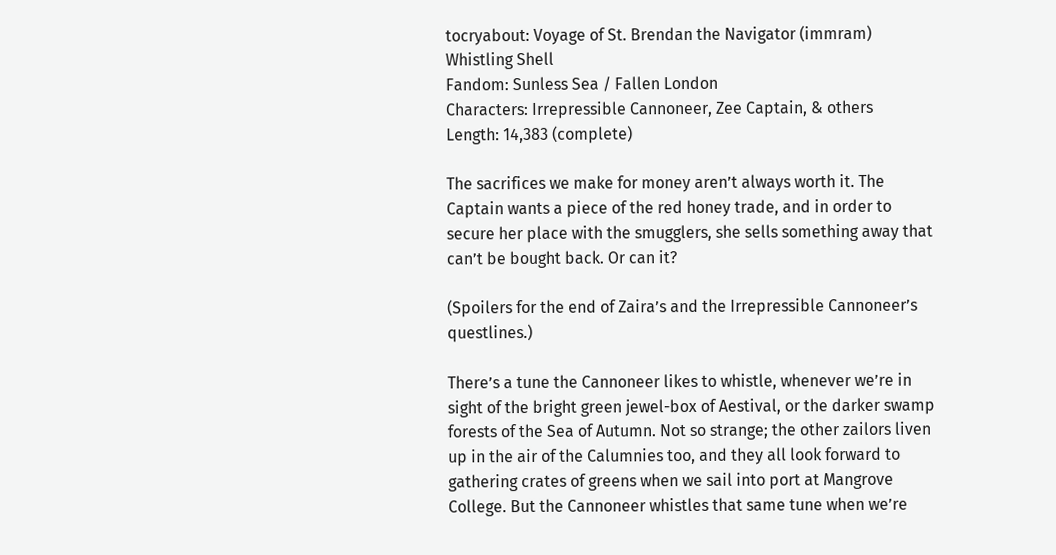tocryabout: Voyage of St. Brendan the Navigator (immram)
Whistling Shell
Fandom: Sunless Sea / Fallen London
Characters: Irrepressible Cannoneer, Zee Captain, & others
Length: 14,383 (complete)

The sacrifices we make for money aren’t always worth it. The Captain wants a piece of the red honey trade, and in order to secure her place with the smugglers, she sells something away that can’t be bought back. Or can it?

(Spoilers for the end of Zaira’s and the Irrepressible Cannoneer’s questlines.)

There’s a tune the Cannoneer likes to whistle, whenever we’re in sight of the bright green jewel-box of Aestival, or the darker swamp forests of the Sea of Autumn. Not so strange; the other zailors liven up in the air of the Calumnies too, and they all look forward to gathering crates of greens when we sail into port at Mangrove College. But the Cannoneer whistles that same tune when we’re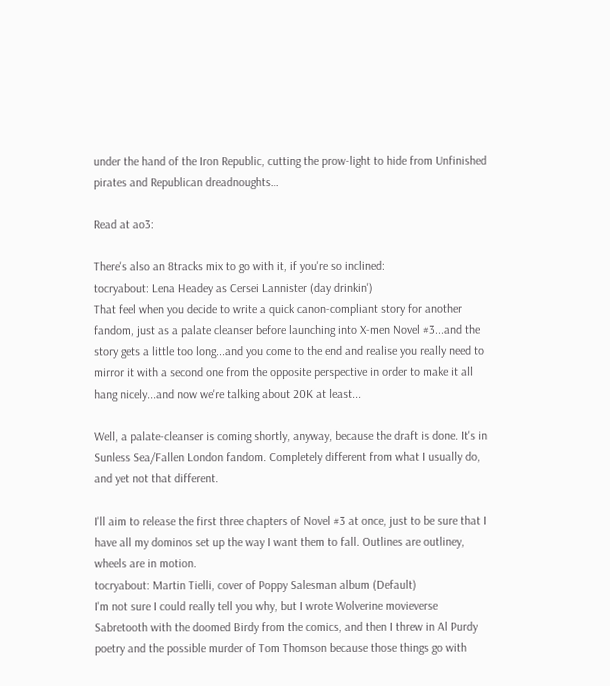under the hand of the Iron Republic, cutting the prow-light to hide from Unfinished pirates and Republican dreadnoughts…

Read at ao3:

There's also an 8tracks mix to go with it, if you're so inclined:
tocryabout: Lena Headey as Cersei Lannister (day drinkin')
That feel when you decide to write a quick canon-compliant story for another fandom, just as a palate cleanser before launching into X-men Novel #3...and the story gets a little too long...and you come to the end and realise you really need to mirror it with a second one from the opposite perspective in order to make it all hang nicely...and now we're talking about 20K at least...

Well, a palate-cleanser is coming shortly, anyway, because the draft is done. It's in Sunless Sea/Fallen London fandom. Completely different from what I usually do, and yet not that different.

I'll aim to release the first three chapters of Novel #3 at once, just to be sure that I have all my dominos set up the way I want them to fall. Outlines are outliney, wheels are in motion.
tocryabout: Martin Tielli, cover of Poppy Salesman album (Default)
I'm not sure I could really tell you why, but I wrote Wolverine movieverse Sabretooth with the doomed Birdy from the comics, and then I threw in Al Purdy poetry and the possible murder of Tom Thomson because those things go with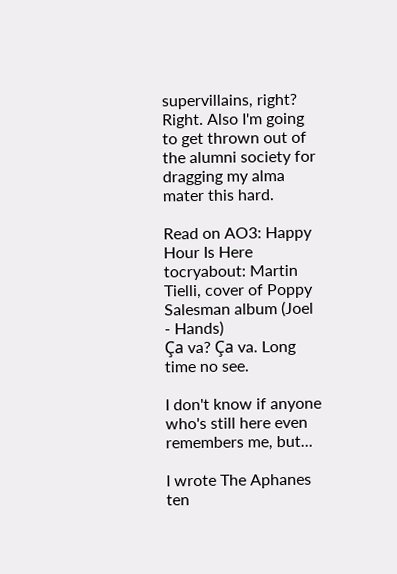supervillains, right? Right. Also I'm going to get thrown out of the alumni society for dragging my alma mater this hard.

Read on AO3: Happy Hour Is Here
tocryabout: Martin Tielli, cover of Poppy Salesman album (Joel - Hands)
Ça va? Ça va. Long time no see.

I don't know if anyone who's still here even remembers me, but...

I wrote The Aphanes ten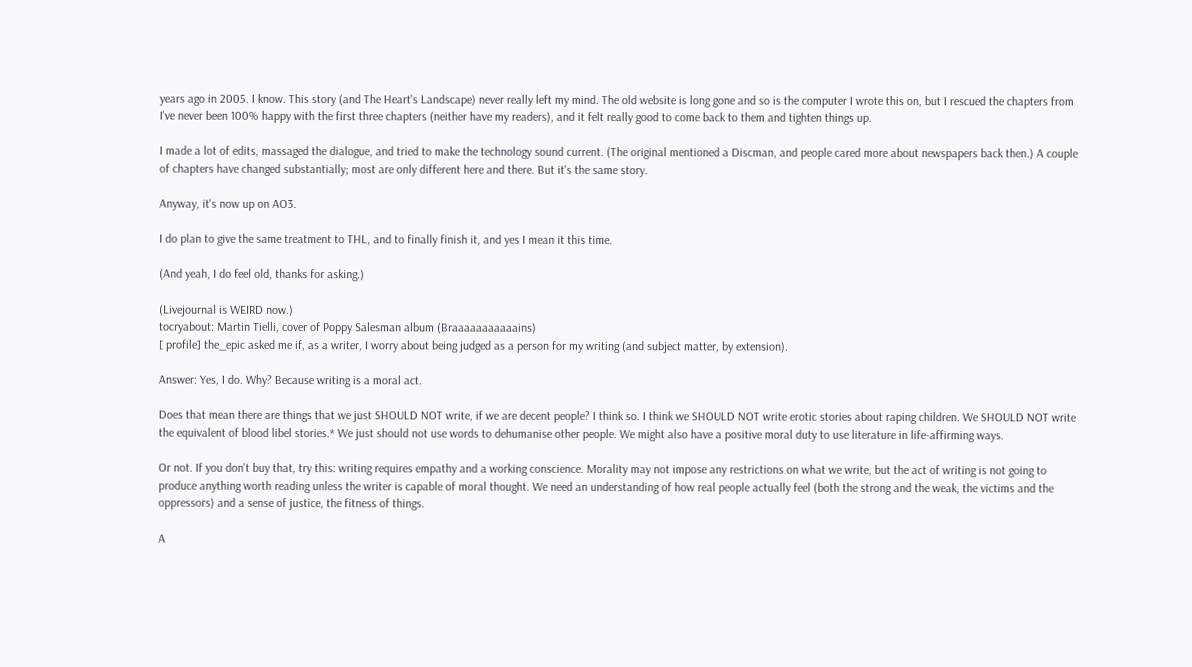years ago in 2005. I know. This story (and The Heart's Landscape) never really left my mind. The old website is long gone and so is the computer I wrote this on, but I rescued the chapters from I've never been 100% happy with the first three chapters (neither have my readers), and it felt really good to come back to them and tighten things up.

I made a lot of edits, massaged the dialogue, and tried to make the technology sound current. (The original mentioned a Discman, and people cared more about newspapers back then.) A couple of chapters have changed substantially; most are only different here and there. But it's the same story.

Anyway, it's now up on AO3.

I do plan to give the same treatment to THL, and to finally finish it, and yes I mean it this time.

(And yeah, I do feel old, thanks for asking.)

(Livejournal is WEIRD now.)
tocryabout: Martin Tielli, cover of Poppy Salesman album (Braaaaaaaaaaains)
[ profile] the_epic asked me if, as a writer, I worry about being judged as a person for my writing (and subject matter, by extension).

Answer: Yes, I do. Why? Because writing is a moral act.

Does that mean there are things that we just SHOULD NOT write, if we are decent people? I think so. I think we SHOULD NOT write erotic stories about raping children. We SHOULD NOT write the equivalent of blood libel stories.* We just should not use words to dehumanise other people. We might also have a positive moral duty to use literature in life-affirming ways.

Or not. If you don't buy that, try this: writing requires empathy and a working conscience. Morality may not impose any restrictions on what we write, but the act of writing is not going to produce anything worth reading unless the writer is capable of moral thought. We need an understanding of how real people actually feel (both the strong and the weak, the victims and the oppressors) and a sense of justice, the fitness of things.

A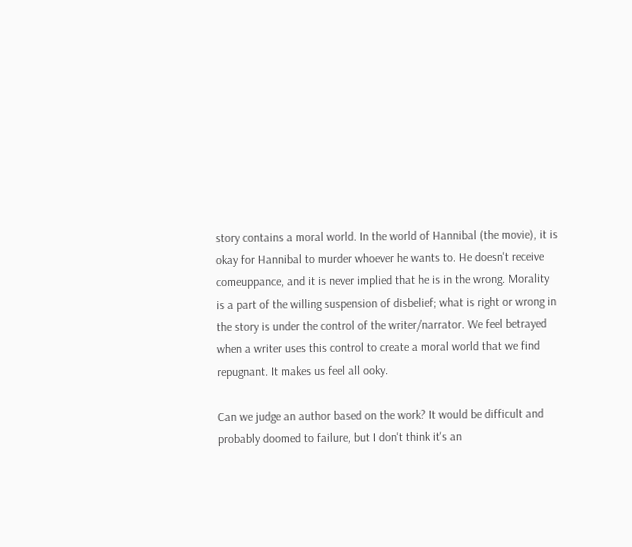story contains a moral world. In the world of Hannibal (the movie), it is okay for Hannibal to murder whoever he wants to. He doesn't receive comeuppance, and it is never implied that he is in the wrong. Morality is a part of the willing suspension of disbelief; what is right or wrong in the story is under the control of the writer/narrator. We feel betrayed when a writer uses this control to create a moral world that we find repugnant. It makes us feel all ooky.

Can we judge an author based on the work? It would be difficult and probably doomed to failure, but I don't think it's an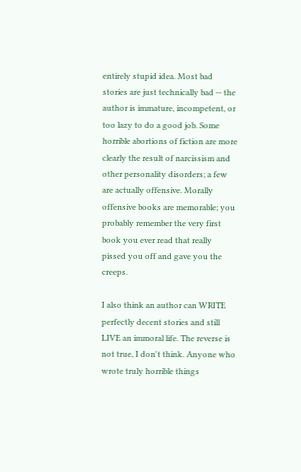entirely stupid idea. Most bad stories are just technically bad -- the author is immature, incompetent, or too lazy to do a good job. Some horrible abortions of fiction are more clearly the result of narcissism and other personality disorders; a few are actually offensive. Morally offensive books are memorable; you probably remember the very first book you ever read that really pissed you off and gave you the creeps.

I also think an author can WRITE perfectly decent stories and still LIVE an immoral life. The reverse is not true, I don't think. Anyone who wrote truly horrible things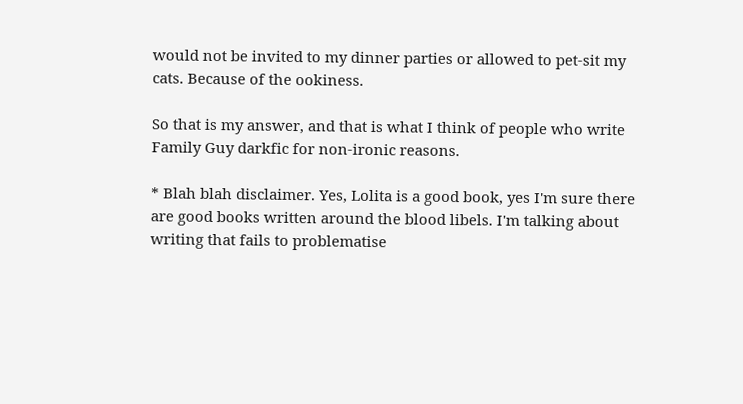would not be invited to my dinner parties or allowed to pet-sit my cats. Because of the ookiness.

So that is my answer, and that is what I think of people who write Family Guy darkfic for non-ironic reasons.

* Blah blah disclaimer. Yes, Lolita is a good book, yes I'm sure there are good books written around the blood libels. I'm talking about writing that fails to problematise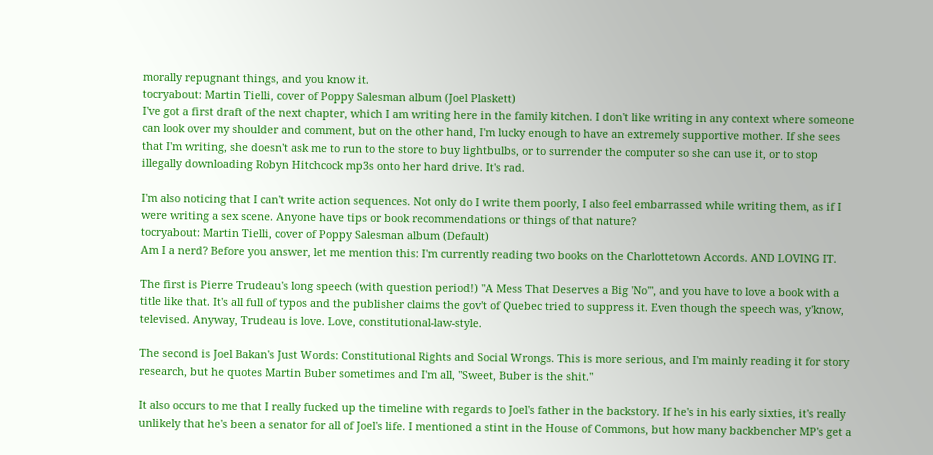morally repugnant things, and you know it.
tocryabout: Martin Tielli, cover of Poppy Salesman album (Joel Plaskett)
I've got a first draft of the next chapter, which I am writing here in the family kitchen. I don't like writing in any context where someone can look over my shoulder and comment, but on the other hand, I'm lucky enough to have an extremely supportive mother. If she sees that I'm writing, she doesn't ask me to run to the store to buy lightbulbs, or to surrender the computer so she can use it, or to stop illegally downloading Robyn Hitchcock mp3s onto her hard drive. It's rad.

I'm also noticing that I can't write action sequences. Not only do I write them poorly, I also feel embarrassed while writing them, as if I were writing a sex scene. Anyone have tips or book recommendations or things of that nature?
tocryabout: Martin Tielli, cover of Poppy Salesman album (Default)
Am I a nerd? Before you answer, let me mention this: I'm currently reading two books on the Charlottetown Accords. AND LOVING IT.

The first is Pierre Trudeau's long speech (with question period!) "A Mess That Deserves a Big 'No'", and you have to love a book with a title like that. It's all full of typos and the publisher claims the gov't of Quebec tried to suppress it. Even though the speech was, y'know, televised. Anyway, Trudeau is love. Love, constitutional-law-style.

The second is Joel Bakan's Just Words: Constitutional Rights and Social Wrongs. This is more serious, and I'm mainly reading it for story research, but he quotes Martin Buber sometimes and I'm all, "Sweet, Buber is the shit."

It also occurs to me that I really fucked up the timeline with regards to Joel's father in the backstory. If he's in his early sixties, it's really unlikely that he's been a senator for all of Joel's life. I mentioned a stint in the House of Commons, but how many backbencher MP's get a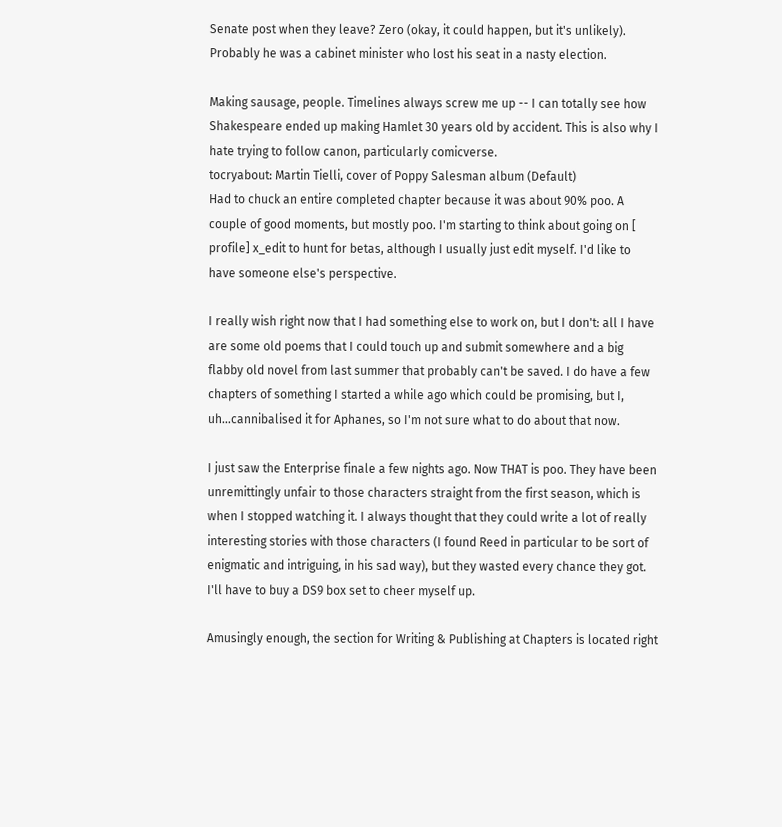Senate post when they leave? Zero (okay, it could happen, but it's unlikely). Probably he was a cabinet minister who lost his seat in a nasty election.

Making sausage, people. Timelines always screw me up -- I can totally see how Shakespeare ended up making Hamlet 30 years old by accident. This is also why I hate trying to follow canon, particularly comicverse.
tocryabout: Martin Tielli, cover of Poppy Salesman album (Default)
Had to chuck an entire completed chapter because it was about 90% poo. A couple of good moments, but mostly poo. I'm starting to think about going on [ profile] x_edit to hunt for betas, although I usually just edit myself. I'd like to have someone else's perspective.

I really wish right now that I had something else to work on, but I don't: all I have are some old poems that I could touch up and submit somewhere and a big flabby old novel from last summer that probably can't be saved. I do have a few chapters of something I started a while ago which could be promising, but I, uh...cannibalised it for Aphanes, so I'm not sure what to do about that now.

I just saw the Enterprise finale a few nights ago. Now THAT is poo. They have been unremittingly unfair to those characters straight from the first season, which is when I stopped watching it. I always thought that they could write a lot of really interesting stories with those characters (I found Reed in particular to be sort of enigmatic and intriguing, in his sad way), but they wasted every chance they got. I'll have to buy a DS9 box set to cheer myself up.

Amusingly enough, the section for Writing & Publishing at Chapters is located right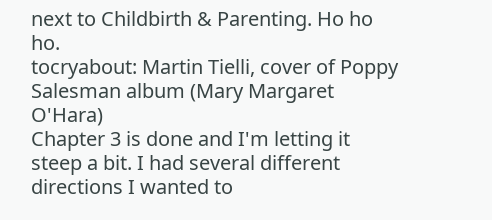next to Childbirth & Parenting. Ho ho ho.
tocryabout: Martin Tielli, cover of Poppy Salesman album (Mary Margaret O'Hara)
Chapter 3 is done and I'm letting it steep a bit. I had several different directions I wanted to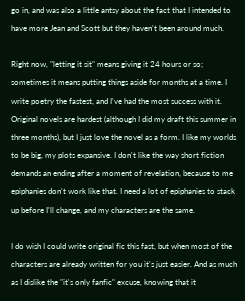go in, and was also a little antsy about the fact that I intended to have more Jean and Scott but they haven't been around much.

Right now, "letting it sit" means giving it 24 hours or so; sometimes it means putting things aside for months at a time. I write poetry the fastest, and I've had the most success with it. Original novels are hardest (although I did my draft this summer in three months), but I just love the novel as a form. I like my worlds to be big, my plots expansive. I don't like the way short fiction demands an ending after a moment of revelation, because to me epiphanies don't work like that. I need a lot of epiphanies to stack up before I'll change, and my characters are the same.

I do wish I could write original fic this fast, but when most of the characters are already written for you it's just easier. And as much as I dislike the "it's only fanfic" excuse, knowing that it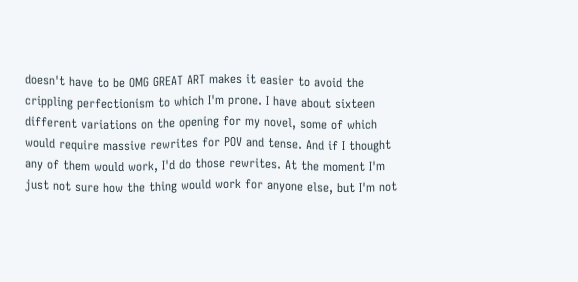doesn't have to be OMG GREAT ART makes it easier to avoid the crippling perfectionism to which I'm prone. I have about sixteen different variations on the opening for my novel, some of which would require massive rewrites for POV and tense. And if I thought any of them would work, I'd do those rewrites. At the moment I'm just not sure how the thing would work for anyone else, but I'm not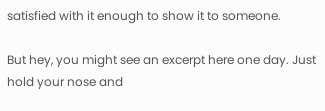satisfied with it enough to show it to someone.

But hey, you might see an excerpt here one day. Just hold your nose and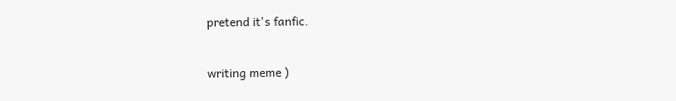pretend it's fanfic.

writing meme )